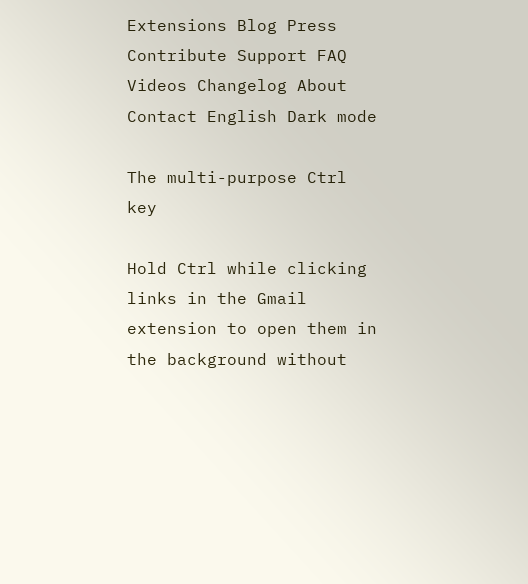Extensions Blog Press Contribute Support FAQ Videos Changelog About Contact English Dark mode

The multi-purpose Ctrl key

Hold Ctrl while clicking links in the Gmail extension to open them in the background without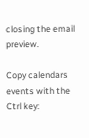closing the email preview.

Copy calendars events with the Ctrl key: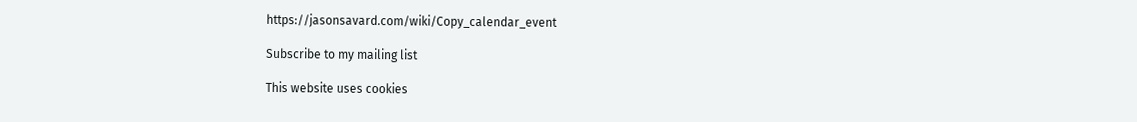https://jasonsavard.com/wiki/Copy_calendar_event

Subscribe to my mailing list

This website uses cookies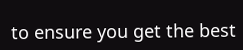to ensure you get the best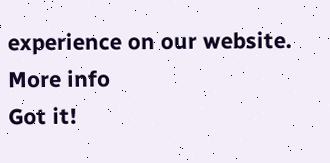experience on our website. More info
Got it!